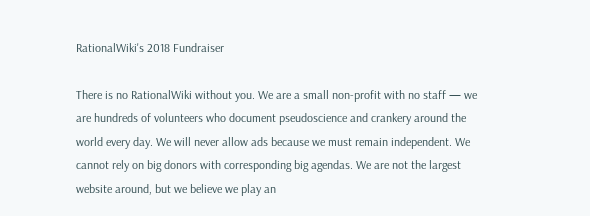RationalWiki's 2018 Fundraiser

There is no RationalWiki without you. We are a small non-profit with no staff — we are hundreds of volunteers who document pseudoscience and crankery around the world every day. We will never allow ads because we must remain independent. We cannot rely on big donors with corresponding big agendas. We are not the largest website around, but we believe we play an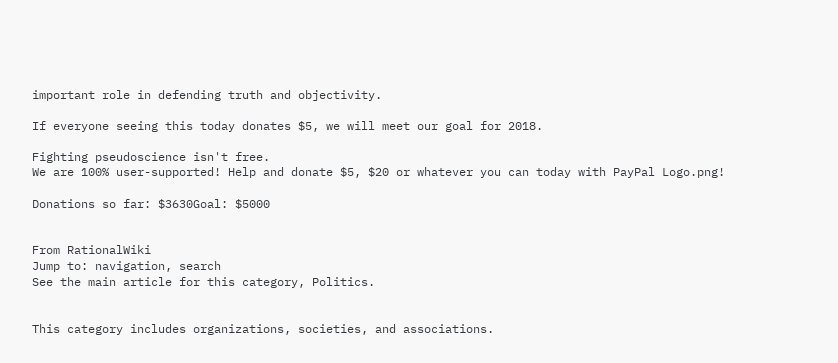important role in defending truth and objectivity.

If everyone seeing this today donates $5, we will meet our goal for 2018.

Fighting pseudoscience isn't free.
We are 100% user-supported! Help and donate $5, $20 or whatever you can today with PayPal Logo.png!

Donations so far: $3630Goal: $5000


From RationalWiki
Jump to: navigation, search
See the main article for this category, Politics.


This category includes organizations, societies, and associations.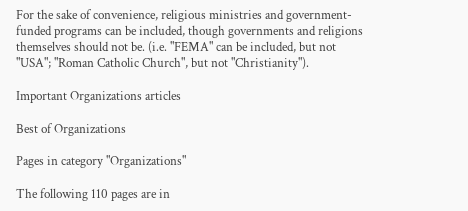For the sake of convenience, religious ministries and government-funded programs can be included, though governments and religions themselves should not be. (i.e. "FEMA" can be included, but not "USA"; "Roman Catholic Church", but not "Christianity").

Important Organizations articles

Best of Organizations

Pages in category "Organizations"

The following 110 pages are in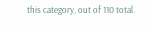this category, out of 110 total.